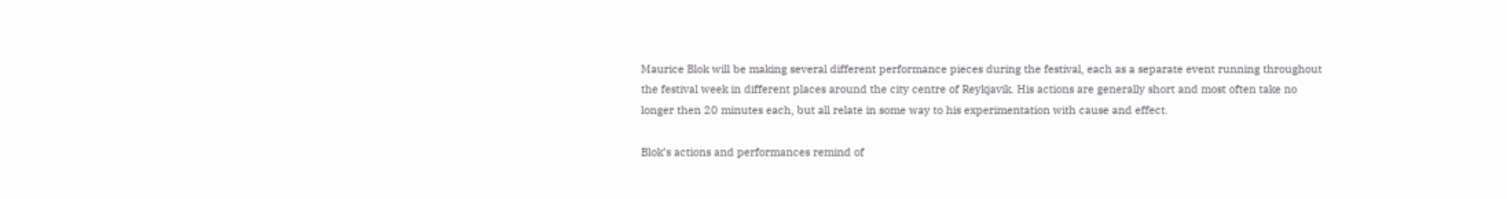Maurice Blok will be making several different performance pieces during the festival, each as a separate event running throughout the festival week in different places around the city centre of Reykjavik. His actions are generally short and most often take no longer then 20 minutes each, but all relate in some way to his experimentation with cause and effect.

Blok’s actions and performances remind of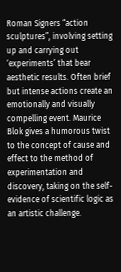Roman Signers “action sculptures”, involving setting up and carrying out ‘experiments’ that bear aesthetic results. Often brief but intense actions create an emotionally and visually compelling event. Maurice Blok gives a humorous twist to the concept of cause and effect to the method of experimentation and discovery, taking on the self-evidence of scientific logic as an artistic challenge.